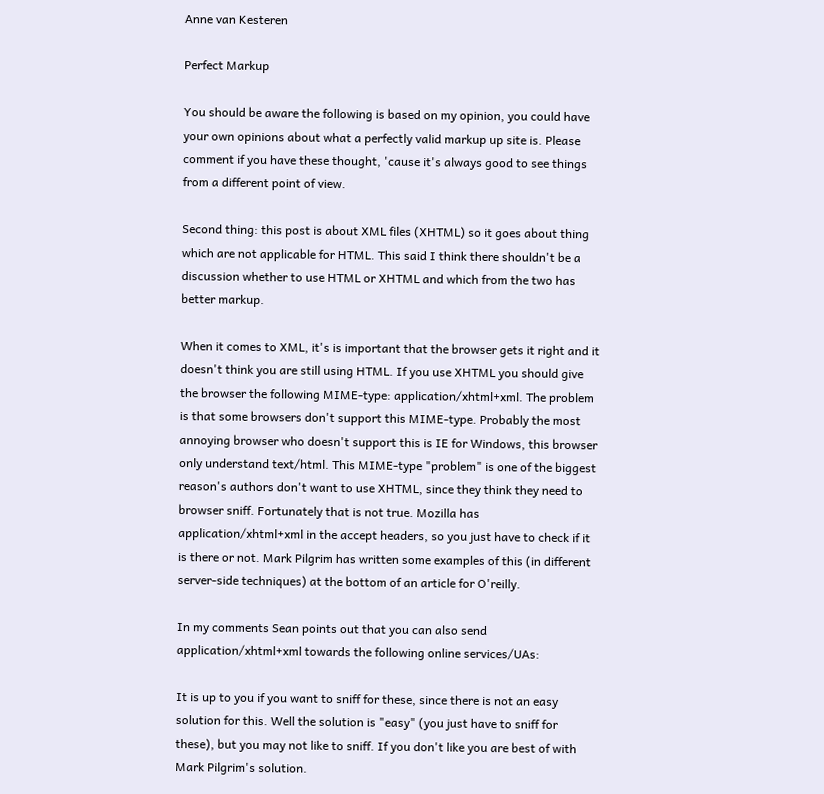Anne van Kesteren

Perfect Markup

You should be aware the following is based on my opinion, you could have your own opinions about what a perfectly valid markup up site is. Please comment if you have these thought, 'cause it's always good to see things from a different point of view.

Second thing: this post is about XML files (XHTML) so it goes about thing which are not applicable for HTML. This said I think there shouldn't be a discussion whether to use HTML or XHTML and which from the two has better markup.

When it comes to XML, it's is important that the browser gets it right and it doesn't think you are still using HTML. If you use XHTML you should give the browser the following MIME-type: application/xhtml+xml. The problem is that some browsers don't support this MIME-type. Probably the most annoying browser who doesn't support this is IE for Windows, this browser only understand text/html. This MIME-type "problem" is one of the biggest reason's authors don't want to use XHTML, since they think they need to browser sniff. Fortunately that is not true. Mozilla has application/xhtml+xml in the accept headers, so you just have to check if it is there or not. Mark Pilgrim has written some examples of this (in different server-side techniques) at the bottom of an article for O'reilly.

In my comments Sean points out that you can also send application/xhtml+xml towards the following online services/UAs:

It is up to you if you want to sniff for these, since there is not an easy solution for this. Well the solution is "easy" (you just have to sniff for these), but you may not like to sniff. If you don't like you are best of with Mark Pilgrim's solution.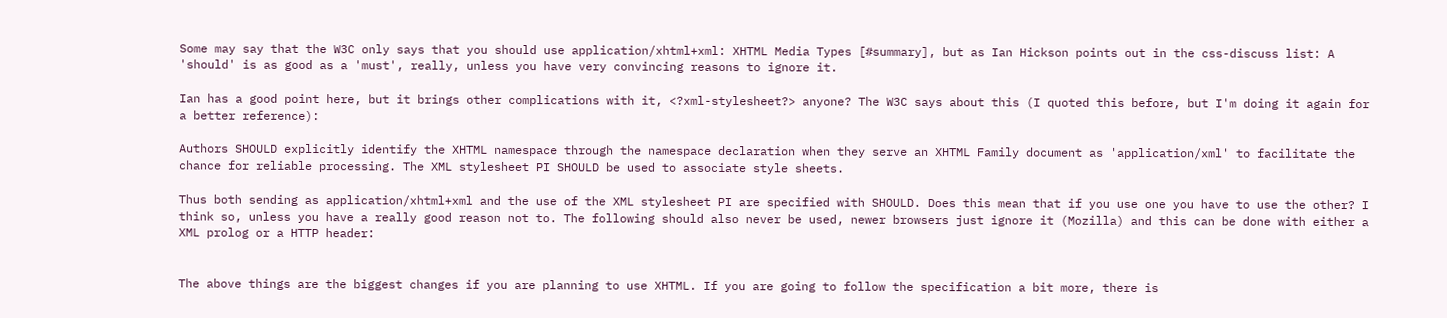Some may say that the W3C only says that you should use application/xhtml+xml: XHTML Media Types [#summary], but as Ian Hickson points out in the css-discuss list: A 'should' is as good as a 'must', really, unless you have very convincing reasons to ignore it.

Ian has a good point here, but it brings other complications with it, <?xml-stylesheet?> anyone? The W3C says about this (I quoted this before, but I'm doing it again for a better reference):

Authors SHOULD explicitly identify the XHTML namespace through the namespace declaration when they serve an XHTML Family document as 'application/xml' to facilitate the chance for reliable processing. The XML stylesheet PI SHOULD be used to associate style sheets.

Thus both sending as application/xhtml+xml and the use of the XML stylesheet PI are specified with SHOULD. Does this mean that if you use one you have to use the other? I think so, unless you have a really good reason not to. The following should also never be used, newer browsers just ignore it (Mozilla) and this can be done with either a XML prolog or a HTTP header:


The above things are the biggest changes if you are planning to use XHTML. If you are going to follow the specification a bit more, there is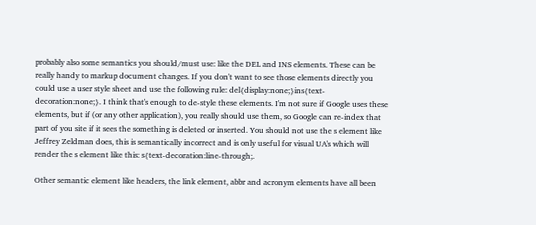probably also some semantics you should/must use: like the DEL and INS elements. These can be really handy to markup document changes. If you don't want to see those elements directly you could use a user style sheet and use the following rule: del{display:none;}ins{text-decoration:none;}. I think that's enough to de-style these elements. I'm not sure if Google uses these elements, but if (or any other application), you really should use them, so Google can re-index that part of you site if it sees the something is deleted or inserted. You should not use the s element like Jeffrey Zeldman does, this is semantically incorrect and is only useful for visual UA's which will render the s element like this: s{text-decoration:line-through;.

Other semantic element like headers, the link element, abbr and acronym elements have all been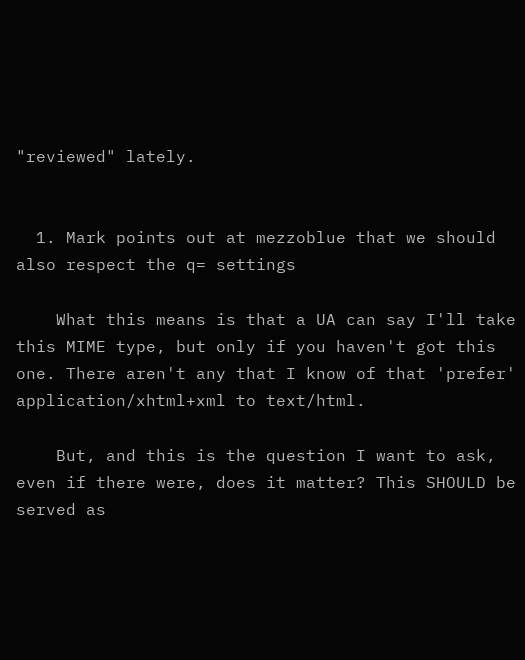"reviewed" lately.


  1. Mark points out at mezzoblue that we should also respect the q= settings

    What this means is that a UA can say I'll take this MIME type, but only if you haven't got this one. There aren't any that I know of that 'prefer' application/xhtml+xml to text/html.

    But, and this is the question I want to ask, even if there were, does it matter? This SHOULD be served as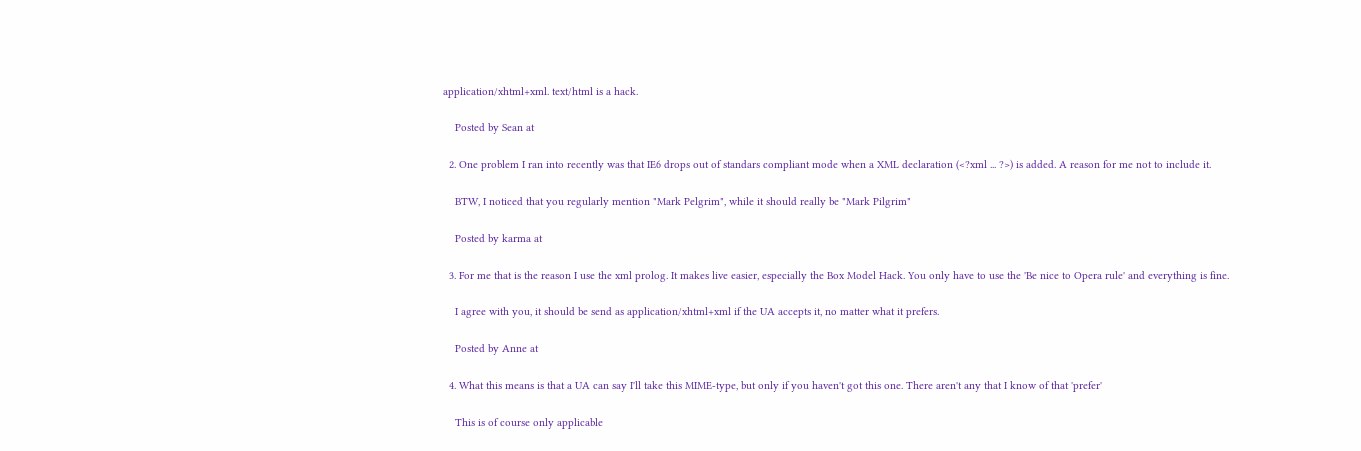application/xhtml+xml. text/html is a hack.

    Posted by Sean at

  2. One problem I ran into recently was that IE6 drops out of standars compliant mode when a XML declaration (<?xml ... ?>) is added. A reason for me not to include it.

    BTW, I noticed that you regularly mention "Mark Pelgrim", while it should really be "Mark Pilgrim"

    Posted by karma at

  3. For me that is the reason I use the xml prolog. It makes live easier, especially the Box Model Hack. You only have to use the 'Be nice to Opera rule' and everything is fine.

    I agree with you, it should be send as application/xhtml+xml if the UA accepts it, no matter what it prefers.

    Posted by Anne at

  4. What this means is that a UA can say I'll take this MIME-type, but only if you haven't got this one. There aren't any that I know of that 'prefer'

    This is of course only applicable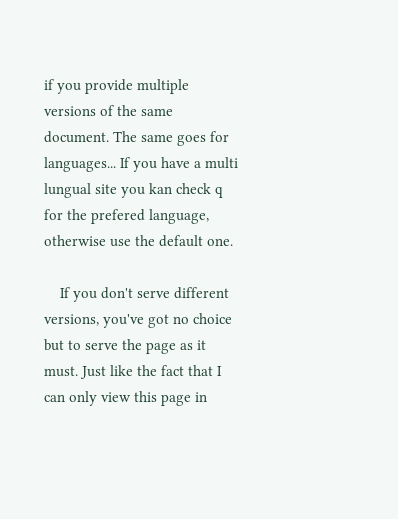if you provide multiple versions of the same document. The same goes for languages... If you have a multi lungual site you kan check q for the prefered language, otherwise use the default one.

    If you don't serve different versions, you've got no choice but to serve the page as it must. Just like the fact that I can only view this page in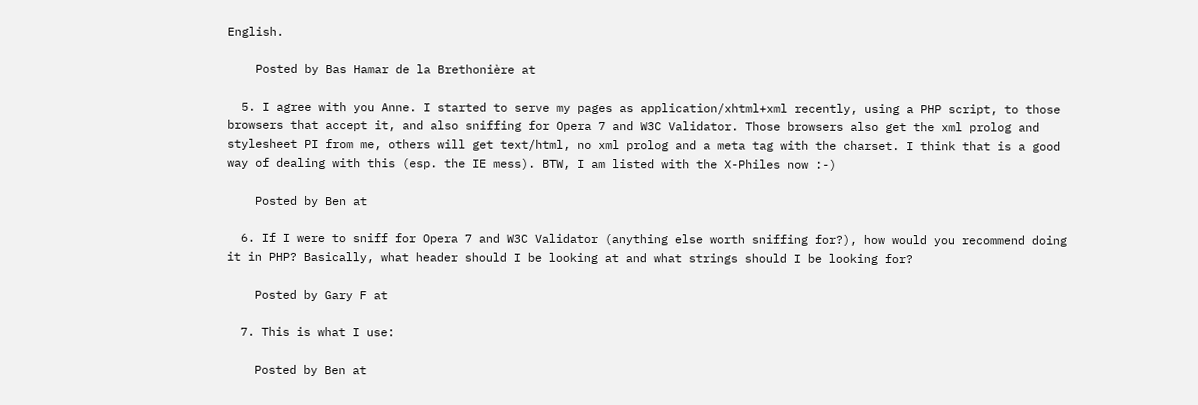English.

    Posted by Bas Hamar de la Brethonière at

  5. I agree with you Anne. I started to serve my pages as application/xhtml+xml recently, using a PHP script, to those browsers that accept it, and also sniffing for Opera 7 and W3C Validator. Those browsers also get the xml prolog and stylesheet PI from me, others will get text/html, no xml prolog and a meta tag with the charset. I think that is a good way of dealing with this (esp. the IE mess). BTW, I am listed with the X-Philes now :-)

    Posted by Ben at

  6. If I were to sniff for Opera 7 and W3C Validator (anything else worth sniffing for?), how would you recommend doing it in PHP? Basically, what header should I be looking at and what strings should I be looking for?

    Posted by Gary F at

  7. This is what I use:

    Posted by Ben at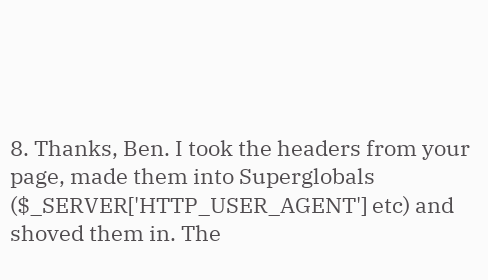8. Thanks, Ben. I took the headers from your page, made them into Superglobals ($_SERVER['HTTP_USER_AGENT'] etc) and shoved them in. The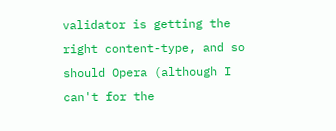validator is getting the right content-type, and so should Opera (although I can't for the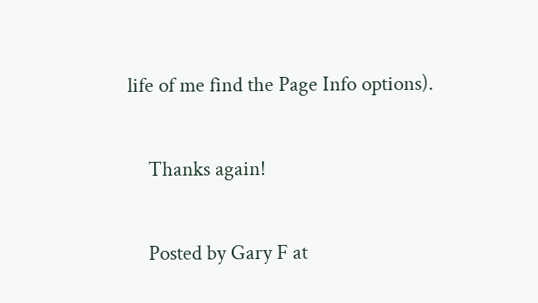life of me find the Page Info options).

    Thanks again!

    Posted by Gary F at